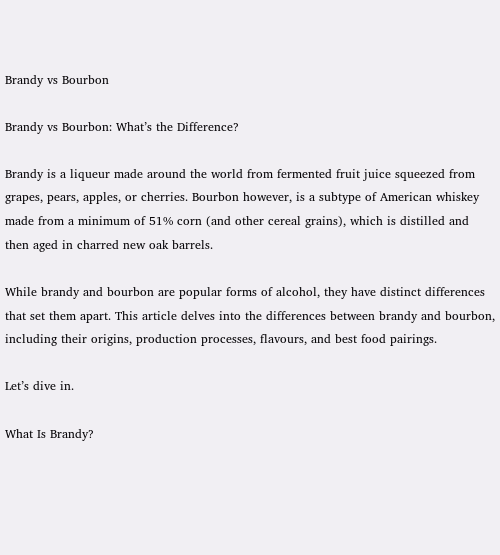Brandy vs Bourbon

Brandy vs Bourbon: What’s the Difference?

Brandy is a liqueur made around the world from fermented fruit juice squeezed from grapes, pears, apples, or cherries. Bourbon however, is a subtype of American whiskey made from a minimum of 51% corn (and other cereal grains), which is distilled and then aged in charred new oak barrels.

While brandy and bourbon are popular forms of alcohol, they have distinct differences that set them apart. This article delves into the differences between brandy and bourbon, including their origins, production processes, flavours, and best food pairings.

Let’s dive in.

What Is Brandy?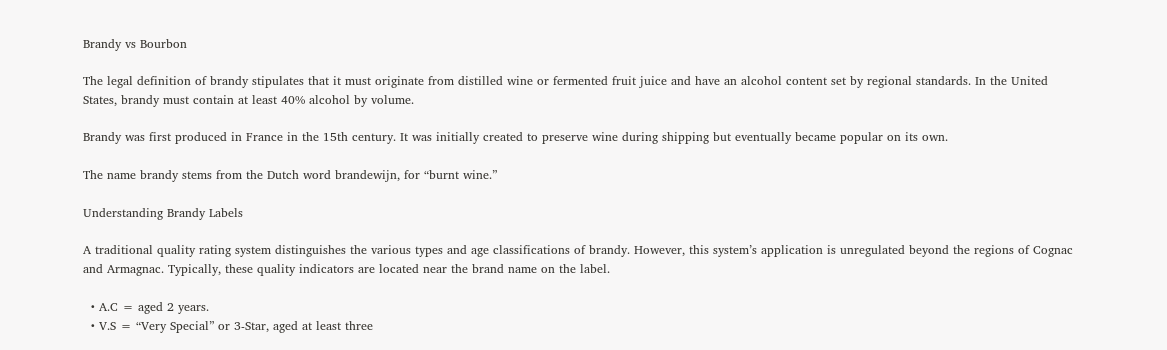Brandy vs Bourbon

The legal definition of brandy stipulates that it must originate from distilled wine or fermented fruit juice and have an alcohol content set by regional standards. In the United States, brandy must contain at least 40% alcohol by volume.

Brandy was first produced in France in the 15th century. It was initially created to preserve wine during shipping but eventually became popular on its own.

The name brandy stems from the Dutch word brandewijn, for “burnt wine.”

Understanding Brandy Labels

A traditional quality rating system distinguishes the various types and age classifications of brandy. However, this system’s application is unregulated beyond the regions of Cognac and Armagnac. Typically, these quality indicators are located near the brand name on the label.

  • A.C = aged 2 years.
  • V.S = “Very Special” or 3-Star, aged at least three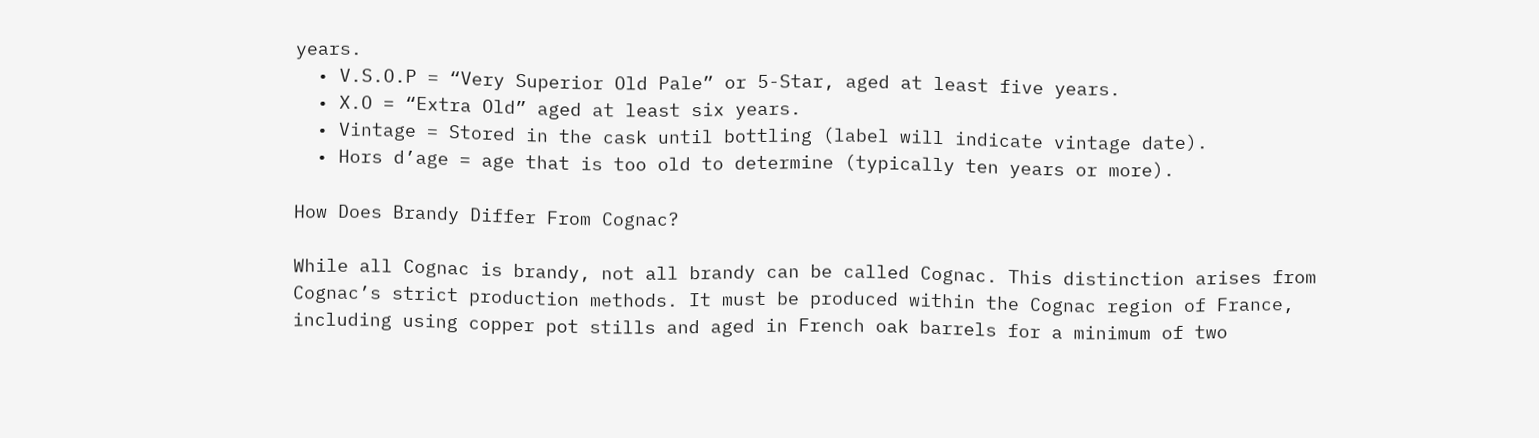years.
  • V.S.O.P = “Very Superior Old Pale” or 5-Star, aged at least five years.
  • X.O = “Extra Old” aged at least six years.
  • Vintage = Stored in the cask until bottling (label will indicate vintage date).
  • Hors d’age = age that is too old to determine (typically ten years or more).

How Does Brandy Differ From Cognac?

While all Cognac is brandy, not all brandy can be called Cognac. This distinction arises from Cognac’s strict production methods. It must be produced within the Cognac region of France, including using copper pot stills and aged in French oak barrels for a minimum of two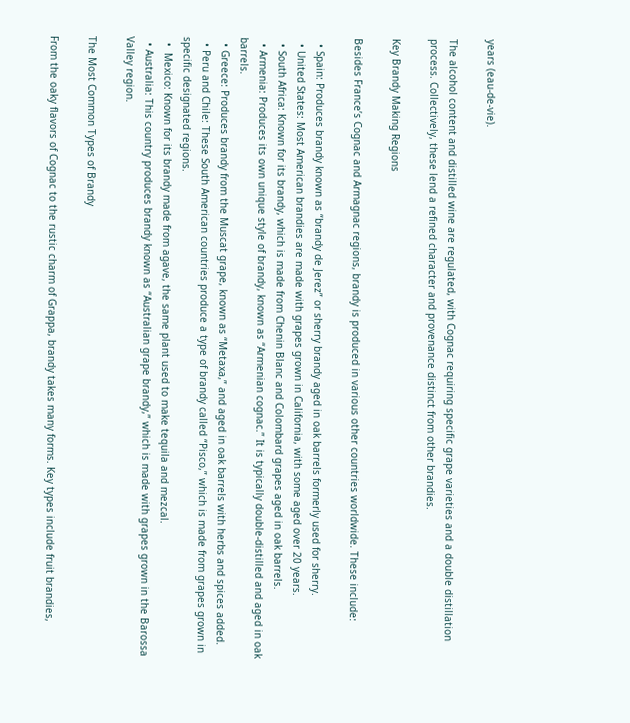years (eau-de-vie).

The alcohol content and distilled wine are regulated, with Cognac requiring specific grape varieties and a double distillation process. Collectively, these lend a refined character and provenance distinct from other brandies.

Key Brandy Making Regions

Besides France’s Cognac and Armagnac regions, brandy is produced in various other countries worldwide. These include:

  • Spain: Produces brandy known as “brandy de Jerez” or sherry brandy aged in oak barrels formerly used for sherry.
  • United States: Most American brandies are made with grapes grown in California, with some aged over 20 years.
  • South Africa: Known for its brandy, which is made from Chenin Blanc and Colombard grapes aged in oak barrels.
  • Armenia: Produces its own unique style of brandy, known as “Armenian cognac.” It is typically double-distilled and aged in oak barrels.
  • Greece: Produces brandy from the Muscat grape, known as “Metaxa,” and aged in oak barrels with herbs and spices added.
  • Peru and Chile: These South American countries produce a type of brandy called “Pisco,” which is made from grapes grown in specific designated regions.
  •  Mexico: Known for its brandy made from agave, the same plant used to make tequila and mezcal.
  • Australia: This country produces brandy known as “Australian grape brandy,” which is made with grapes grown in the Barossa Valley region.

The Most Common Types of Brandy

From the oaky flavors of Cognac to the rustic charm of Grappa, brandy takes many forms. Key types include fruit brandies,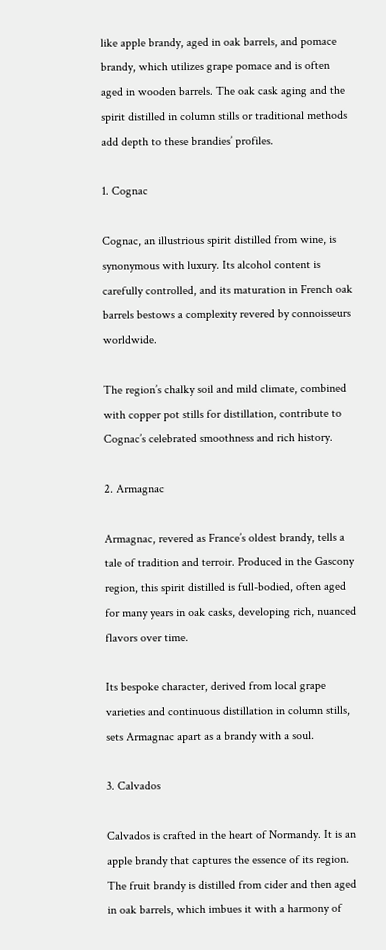like apple brandy, aged in oak barrels, and pomace brandy, which utilizes grape pomace and is often aged in wooden barrels. The oak cask aging and the spirit distilled in column stills or traditional methods add depth to these brandies’ profiles.

1. Cognac

Cognac, an illustrious spirit distilled from wine, is synonymous with luxury. Its alcohol content is carefully controlled, and its maturation in French oak barrels bestows a complexity revered by connoisseurs worldwide.

The region’s chalky soil and mild climate, combined with copper pot stills for distillation, contribute to Cognac’s celebrated smoothness and rich history.

2. Armagnac

Armagnac, revered as France’s oldest brandy, tells a tale of tradition and terroir. Produced in the Gascony region, this spirit distilled is full-bodied, often aged for many years in oak casks, developing rich, nuanced flavors over time.

Its bespoke character, derived from local grape varieties and continuous distillation in column stills, sets Armagnac apart as a brandy with a soul.

3. Calvados

Calvados is crafted in the heart of Normandy. It is an apple brandy that captures the essence of its region. The fruit brandy is distilled from cider and then aged in oak barrels, which imbues it with a harmony of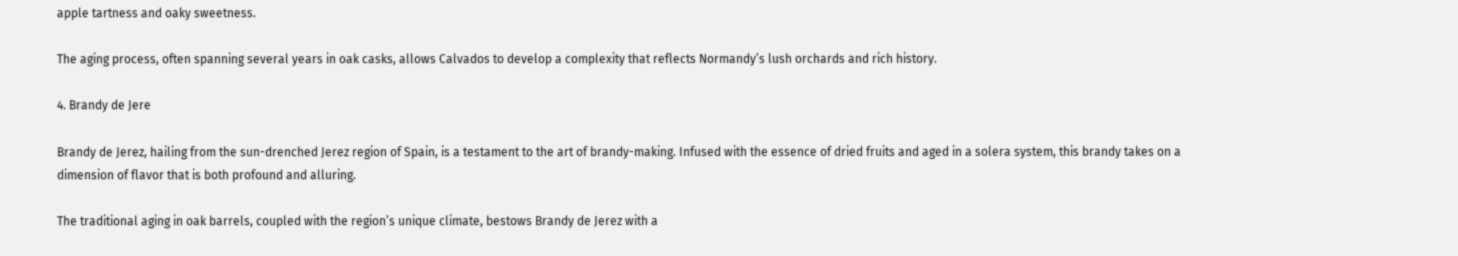apple tartness and oaky sweetness.

The aging process, often spanning several years in oak casks, allows Calvados to develop a complexity that reflects Normandy’s lush orchards and rich history.

4. Brandy de Jere

Brandy de Jerez, hailing from the sun-drenched Jerez region of Spain, is a testament to the art of brandy-making. Infused with the essence of dried fruits and aged in a solera system, this brandy takes on a dimension of flavor that is both profound and alluring.

The traditional aging in oak barrels, coupled with the region’s unique climate, bestows Brandy de Jerez with a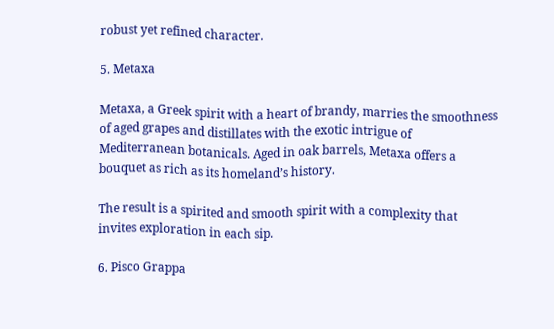robust yet refined character.

5. Metaxa

Metaxa, a Greek spirit with a heart of brandy, marries the smoothness of aged grapes and distillates with the exotic intrigue of Mediterranean botanicals. Aged in oak barrels, Metaxa offers a bouquet as rich as its homeland’s history.

The result is a spirited and smooth spirit with a complexity that invites exploration in each sip.

6. Pisco Grappa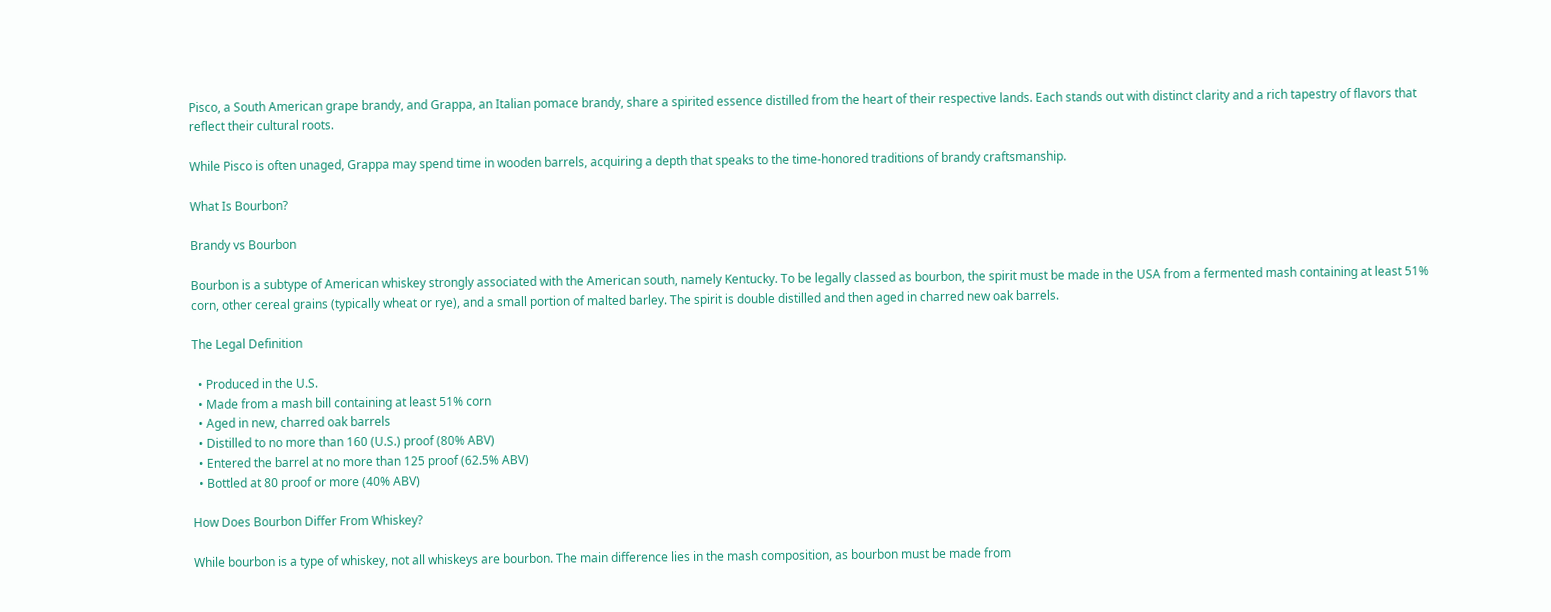Pisco, a South American grape brandy, and Grappa, an Italian pomace brandy, share a spirited essence distilled from the heart of their respective lands. Each stands out with distinct clarity and a rich tapestry of flavors that reflect their cultural roots.

While Pisco is often unaged, Grappa may spend time in wooden barrels, acquiring a depth that speaks to the time-honored traditions of brandy craftsmanship.

What Is Bourbon?

Brandy vs Bourbon

Bourbon is a subtype of American whiskey strongly associated with the American south, namely Kentucky. To be legally classed as bourbon, the spirit must be made in the USA from a fermented mash containing at least 51% corn, other cereal grains (typically wheat or rye), and a small portion of malted barley. The spirit is double distilled and then aged in charred new oak barrels.

The Legal Definition

  • Produced in the U.S.
  • Made from a mash bill containing at least 51% corn
  • Aged in new, charred oak barrels
  • Distilled to no more than 160 (U.S.) proof (80% ABV)
  • Entered the barrel at no more than 125 proof (62.5% ABV)
  • Bottled at 80 proof or more (40% ABV)

How Does Bourbon Differ From Whiskey?

While bourbon is a type of whiskey, not all whiskeys are bourbon. The main difference lies in the mash composition, as bourbon must be made from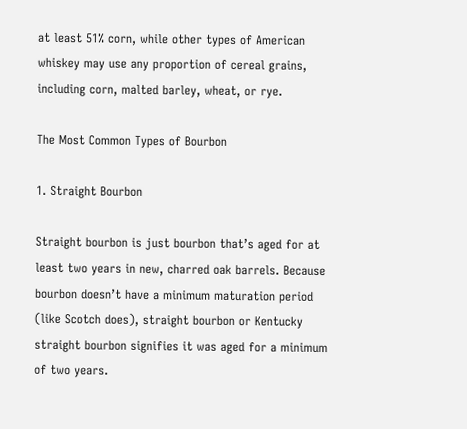at least 51% corn, while other types of American whiskey may use any proportion of cereal grains, including corn, malted barley, wheat, or rye.

The Most Common Types of Bourbon

1. Straight Bourbon

Straight bourbon is just bourbon that’s aged for at least two years in new, charred oak barrels. Because bourbon doesn’t have a minimum maturation period (like Scotch does), straight bourbon or Kentucky straight bourbon signifies it was aged for a minimum of two years.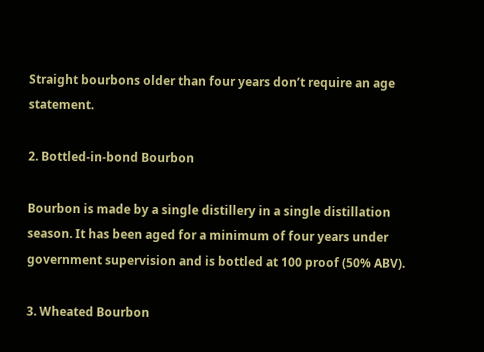Straight bourbons older than four years don’t require an age statement.

2. Bottled-in-bond Bourbon

Bourbon is made by a single distillery in a single distillation season. It has been aged for a minimum of four years under government supervision and is bottled at 100 proof (50% ABV).

3. Wheated Bourbon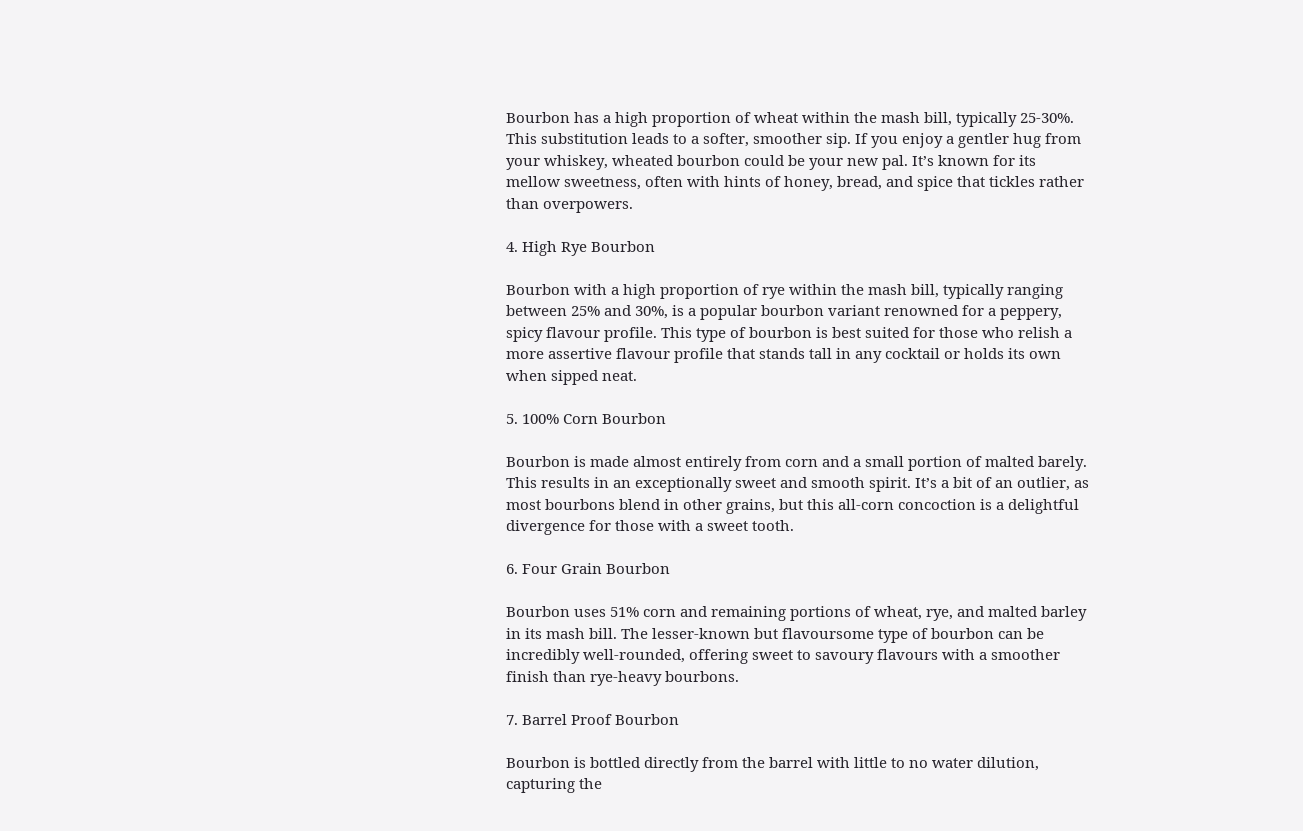Bourbon has a high proportion of wheat within the mash bill, typically 25-30%. This substitution leads to a softer, smoother sip. If you enjoy a gentler hug from your whiskey, wheated bourbon could be your new pal. It’s known for its mellow sweetness, often with hints of honey, bread, and spice that tickles rather than overpowers.

4. High Rye Bourbon

Bourbon with a high proportion of rye within the mash bill, typically ranging between 25% and 30%, is a popular bourbon variant renowned for a peppery, spicy flavour profile. This type of bourbon is best suited for those who relish a more assertive flavour profile that stands tall in any cocktail or holds its own when sipped neat.

5. 100% Corn Bourbon

Bourbon is made almost entirely from corn and a small portion of malted barely. This results in an exceptionally sweet and smooth spirit. It’s a bit of an outlier, as most bourbons blend in other grains, but this all-corn concoction is a delightful divergence for those with a sweet tooth.

6. Four Grain Bourbon

Bourbon uses 51% corn and remaining portions of wheat, rye, and malted barley in its mash bill. The lesser-known but flavoursome type of bourbon can be incredibly well-rounded, offering sweet to savoury flavours with a smoother finish than rye-heavy bourbons.

7. Barrel Proof Bourbon

Bourbon is bottled directly from the barrel with little to no water dilution, capturing the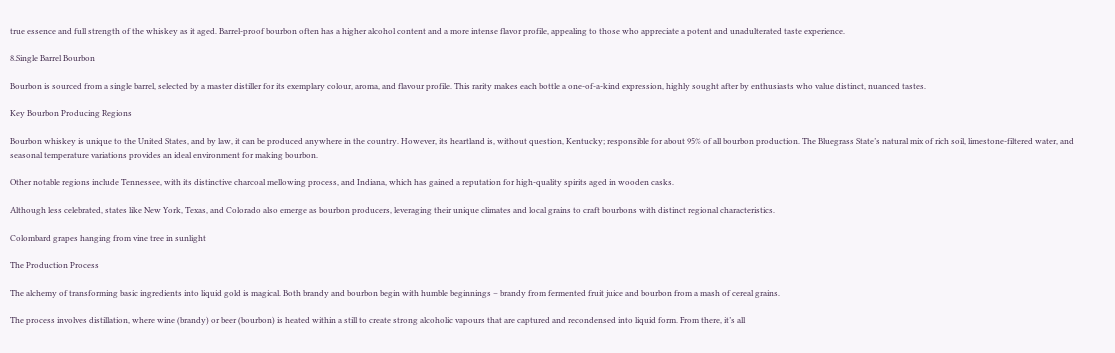true essence and full strength of the whiskey as it aged. Barrel-proof bourbon often has a higher alcohol content and a more intense flavor profile, appealing to those who appreciate a potent and unadulterated taste experience.

8.Single Barrel Bourbon

Bourbon is sourced from a single barrel, selected by a master distiller for its exemplary colour, aroma, and flavour profile. This rarity makes each bottle a one-of-a-kind expression, highly sought after by enthusiasts who value distinct, nuanced tastes.

Key Bourbon Producing Regions

Bourbon whiskey is unique to the United States, and by law, it can be produced anywhere in the country. However, its heartland is, without question, Kentucky; responsible for about 95% of all bourbon production. The Bluegrass State’s natural mix of rich soil, limestone-filtered water, and seasonal temperature variations provides an ideal environment for making bourbon.

Other notable regions include Tennessee, with its distinctive charcoal mellowing process, and Indiana, which has gained a reputation for high-quality spirits aged in wooden casks.

Although less celebrated, states like New York, Texas, and Colorado also emerge as bourbon producers, leveraging their unique climates and local grains to craft bourbons with distinct regional characteristics.

Colombard grapes hanging from vine tree in sunlight

The Production Process

The alchemy of transforming basic ingredients into liquid gold is magical. Both brandy and bourbon begin with humble beginnings – brandy from fermented fruit juice and bourbon from a mash of cereal grains.

The process involves distillation, where wine (brandy) or beer (bourbon) is heated within a still to create strong alcoholic vapours that are captured and recondensed into liquid form. From there, it’s all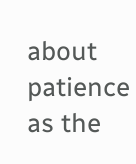about patience as the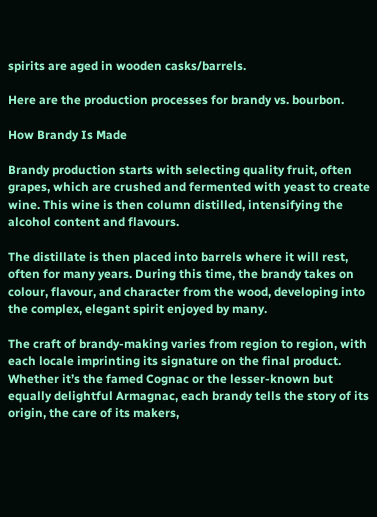spirits are aged in wooden casks/barrels.

Here are the production processes for brandy vs. bourbon.

How Brandy Is Made

Brandy production starts with selecting quality fruit, often grapes, which are crushed and fermented with yeast to create wine. This wine is then column distilled, intensifying the alcohol content and flavours.

The distillate is then placed into barrels where it will rest, often for many years. During this time, the brandy takes on colour, flavour, and character from the wood, developing into the complex, elegant spirit enjoyed by many.

The craft of brandy-making varies from region to region, with each locale imprinting its signature on the final product. Whether it’s the famed Cognac or the lesser-known but equally delightful Armagnac, each brandy tells the story of its origin, the care of its makers,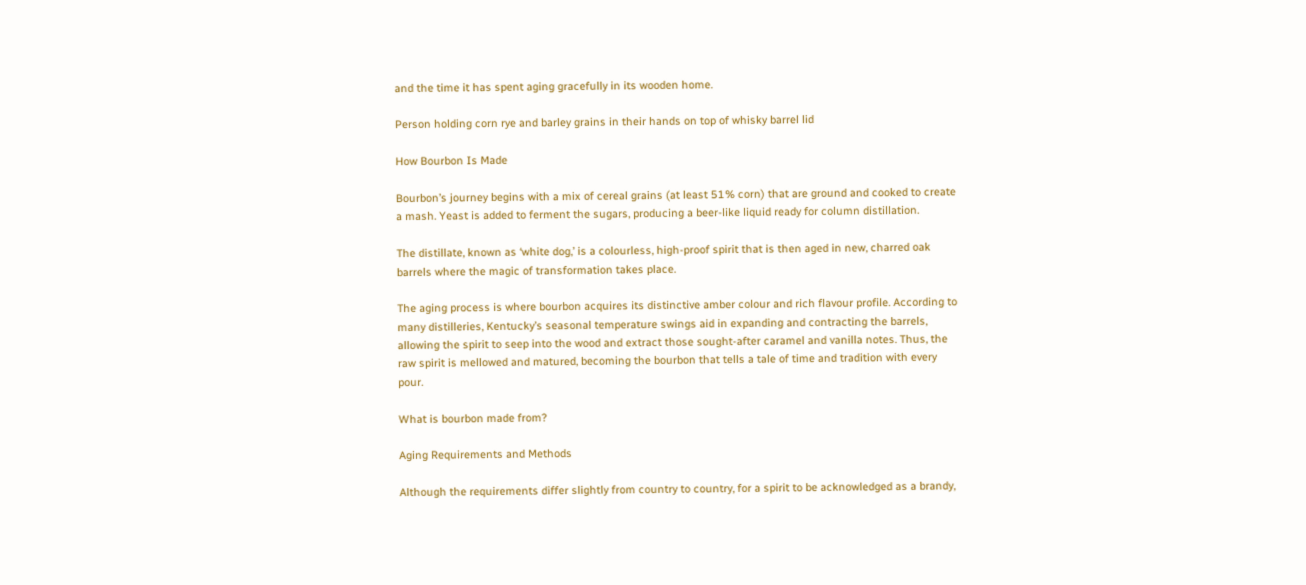and the time it has spent aging gracefully in its wooden home.

Person holding corn rye and barley grains in their hands on top of whisky barrel lid

How Bourbon Is Made

Bourbon’s journey begins with a mix of cereal grains (at least 51% corn) that are ground and cooked to create a mash. Yeast is added to ferment the sugars, producing a beer-like liquid ready for column distillation.

The distillate, known as ‘white dog,’ is a colourless, high-proof spirit that is then aged in new, charred oak barrels where the magic of transformation takes place.

The aging process is where bourbon acquires its distinctive amber colour and rich flavour profile. According to many distilleries, Kentucky’s seasonal temperature swings aid in expanding and contracting the barrels, allowing the spirit to seep into the wood and extract those sought-after caramel and vanilla notes. Thus, the raw spirit is mellowed and matured, becoming the bourbon that tells a tale of time and tradition with every pour.

What is bourbon made from?

Aging Requirements and Methods

Although the requirements differ slightly from country to country, for a spirit to be acknowledged as a brandy,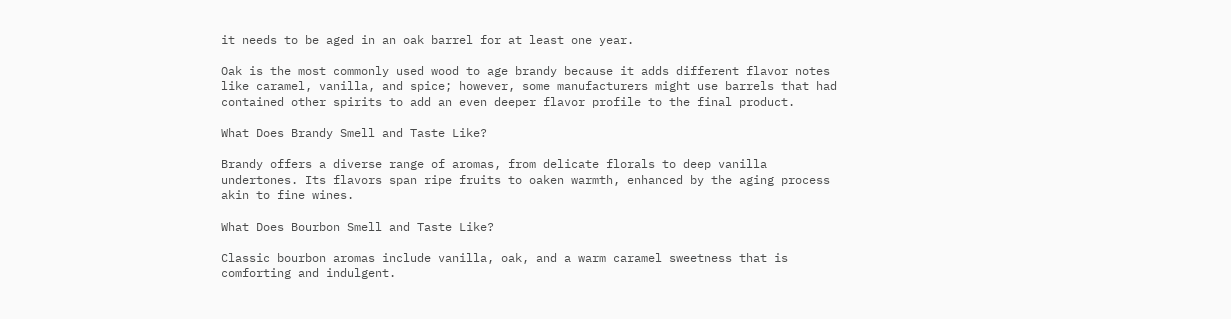it needs to be aged in an oak barrel for at least one year.

Oak is the most commonly used wood to age brandy because it adds different flavor notes like caramel, vanilla, and spice; however, some manufacturers might use barrels that had contained other spirits to add an even deeper flavor profile to the final product.

What Does Brandy Smell and Taste Like?

Brandy offers a diverse range of aromas, from delicate florals to deep vanilla undertones. Its flavors span ripe fruits to oaken warmth, enhanced by the aging process akin to fine wines.

What Does Bourbon Smell and Taste Like?

Classic bourbon aromas include vanilla, oak, and a warm caramel sweetness that is comforting and indulgent.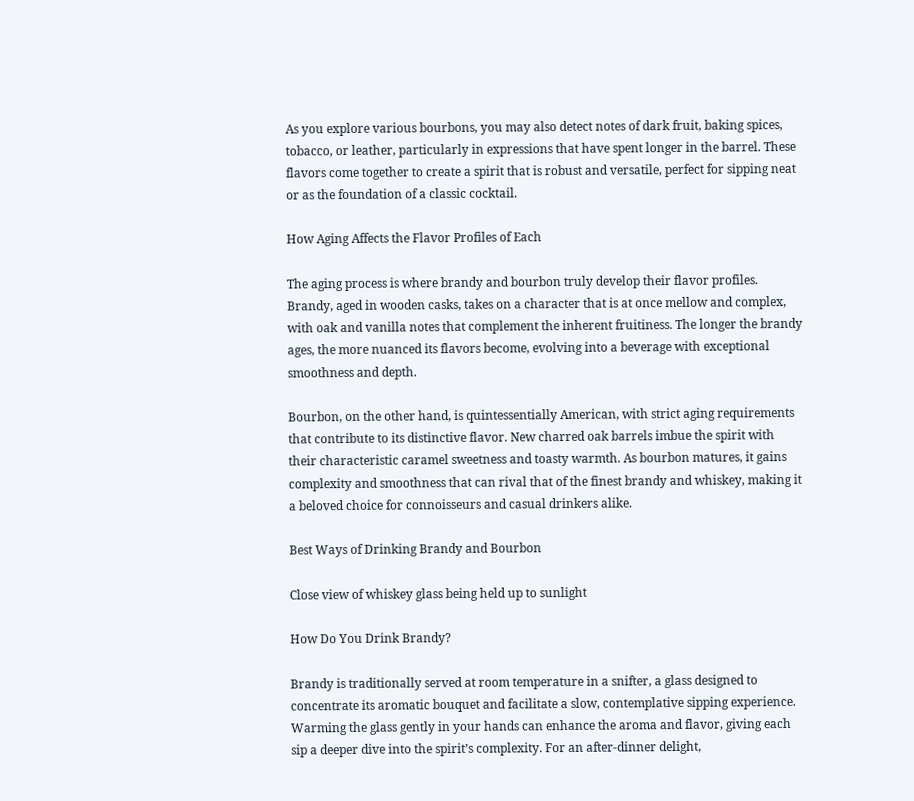As you explore various bourbons, you may also detect notes of dark fruit, baking spices, tobacco, or leather, particularly in expressions that have spent longer in the barrel. These flavors come together to create a spirit that is robust and versatile, perfect for sipping neat or as the foundation of a classic cocktail.

How Aging Affects the Flavor Profiles of Each

The aging process is where brandy and bourbon truly develop their flavor profiles. Brandy, aged in wooden casks, takes on a character that is at once mellow and complex, with oak and vanilla notes that complement the inherent fruitiness. The longer the brandy ages, the more nuanced its flavors become, evolving into a beverage with exceptional smoothness and depth.

Bourbon, on the other hand, is quintessentially American, with strict aging requirements that contribute to its distinctive flavor. New charred oak barrels imbue the spirit with their characteristic caramel sweetness and toasty warmth. As bourbon matures, it gains complexity and smoothness that can rival that of the finest brandy and whiskey, making it a beloved choice for connoisseurs and casual drinkers alike.

Best Ways of Drinking Brandy and Bourbon

Close view of whiskey glass being held up to sunlight

How Do You Drink Brandy?

Brandy is traditionally served at room temperature in a snifter, a glass designed to concentrate its aromatic bouquet and facilitate a slow, contemplative sipping experience. Warming the glass gently in your hands can enhance the aroma and flavor, giving each sip a deeper dive into the spirit’s complexity. For an after-dinner delight,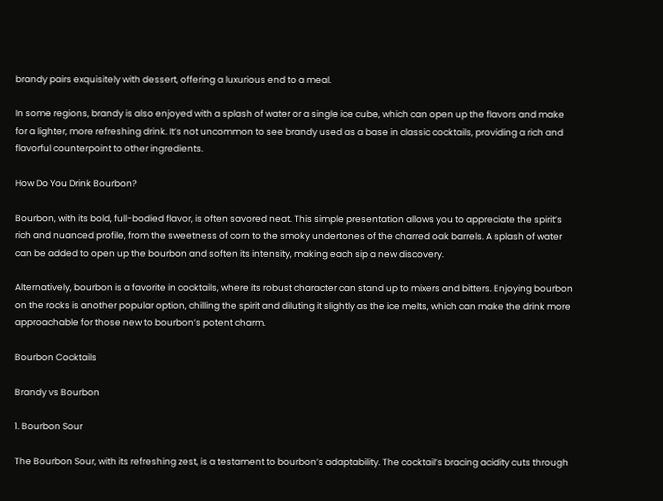brandy pairs exquisitely with dessert, offering a luxurious end to a meal.

In some regions, brandy is also enjoyed with a splash of water or a single ice cube, which can open up the flavors and make for a lighter, more refreshing drink. It’s not uncommon to see brandy used as a base in classic cocktails, providing a rich and flavorful counterpoint to other ingredients.

How Do You Drink Bourbon?

Bourbon, with its bold, full-bodied flavor, is often savored neat. This simple presentation allows you to appreciate the spirit’s rich and nuanced profile, from the sweetness of corn to the smoky undertones of the charred oak barrels. A splash of water can be added to open up the bourbon and soften its intensity, making each sip a new discovery.

Alternatively, bourbon is a favorite in cocktails, where its robust character can stand up to mixers and bitters. Enjoying bourbon on the rocks is another popular option, chilling the spirit and diluting it slightly as the ice melts, which can make the drink more approachable for those new to bourbon’s potent charm.

Bourbon Cocktails

Brandy vs Bourbon

1. Bourbon Sour

The Bourbon Sour, with its refreshing zest, is a testament to bourbon’s adaptability. The cocktail’s bracing acidity cuts through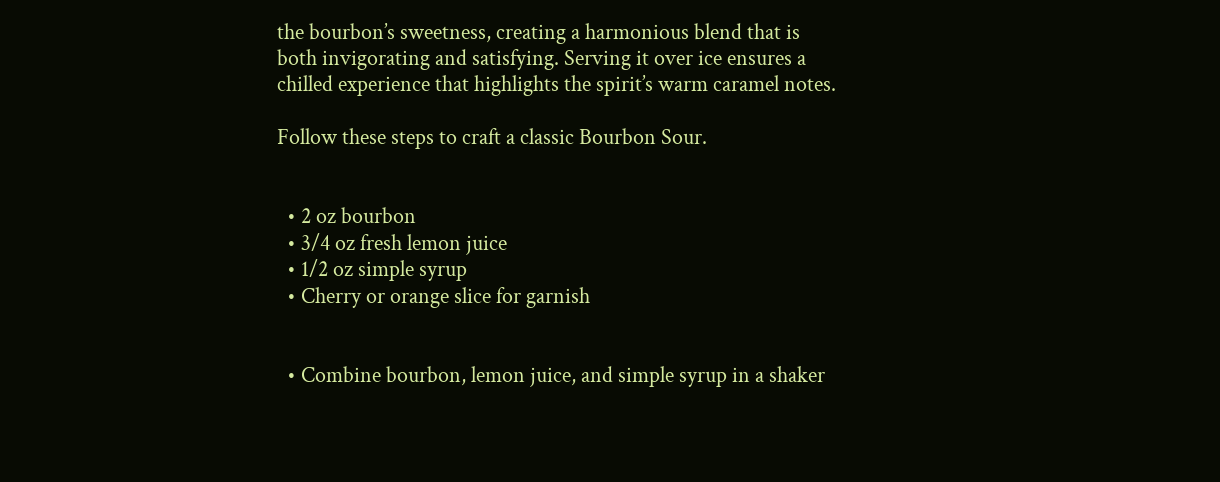the bourbon’s sweetness, creating a harmonious blend that is both invigorating and satisfying. Serving it over ice ensures a chilled experience that highlights the spirit’s warm caramel notes.

Follow these steps to craft a classic Bourbon Sour.


  • 2 oz bourbon
  • 3/4 oz fresh lemon juice
  • 1/2 oz simple syrup
  • Cherry or orange slice for garnish


  • Combine bourbon, lemon juice, and simple syrup in a shaker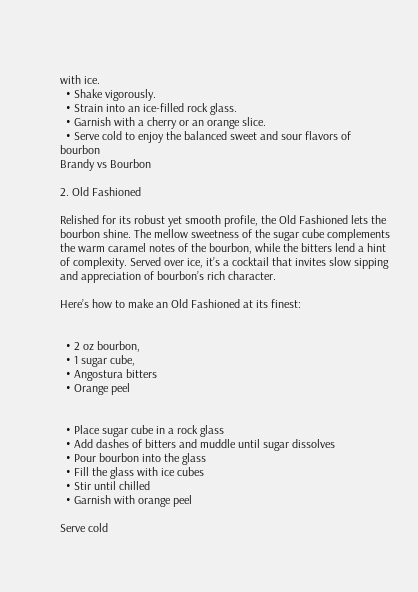with ice.
  • Shake vigorously.
  • Strain into an ice-filled rock glass.
  • Garnish with a cherry or an orange slice.
  • Serve cold to enjoy the balanced sweet and sour flavors of bourbon
Brandy vs Bourbon

2. Old Fashioned

Relished for its robust yet smooth profile, the Old Fashioned lets the bourbon shine. The mellow sweetness of the sugar cube complements the warm caramel notes of the bourbon, while the bitters lend a hint of complexity. Served over ice, it’s a cocktail that invites slow sipping and appreciation of bourbon’s rich character.

Here’s how to make an Old Fashioned at its finest:


  • 2 oz bourbon,
  • 1 sugar cube,
  • Angostura bitters
  • Orange peel


  • Place sugar cube in a rock glass
  • Add dashes of bitters and muddle until sugar dissolves
  • Pour bourbon into the glass
  • Fill the glass with ice cubes
  • Stir until chilled
  • Garnish with orange peel

Serve cold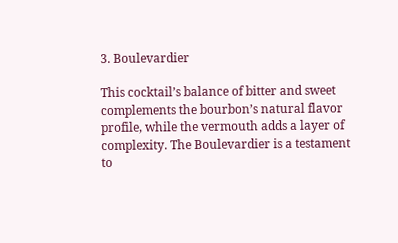3. Boulevardier

This cocktail’s balance of bitter and sweet complements the bourbon’s natural flavor profile, while the vermouth adds a layer of complexity. The Boulevardier is a testament to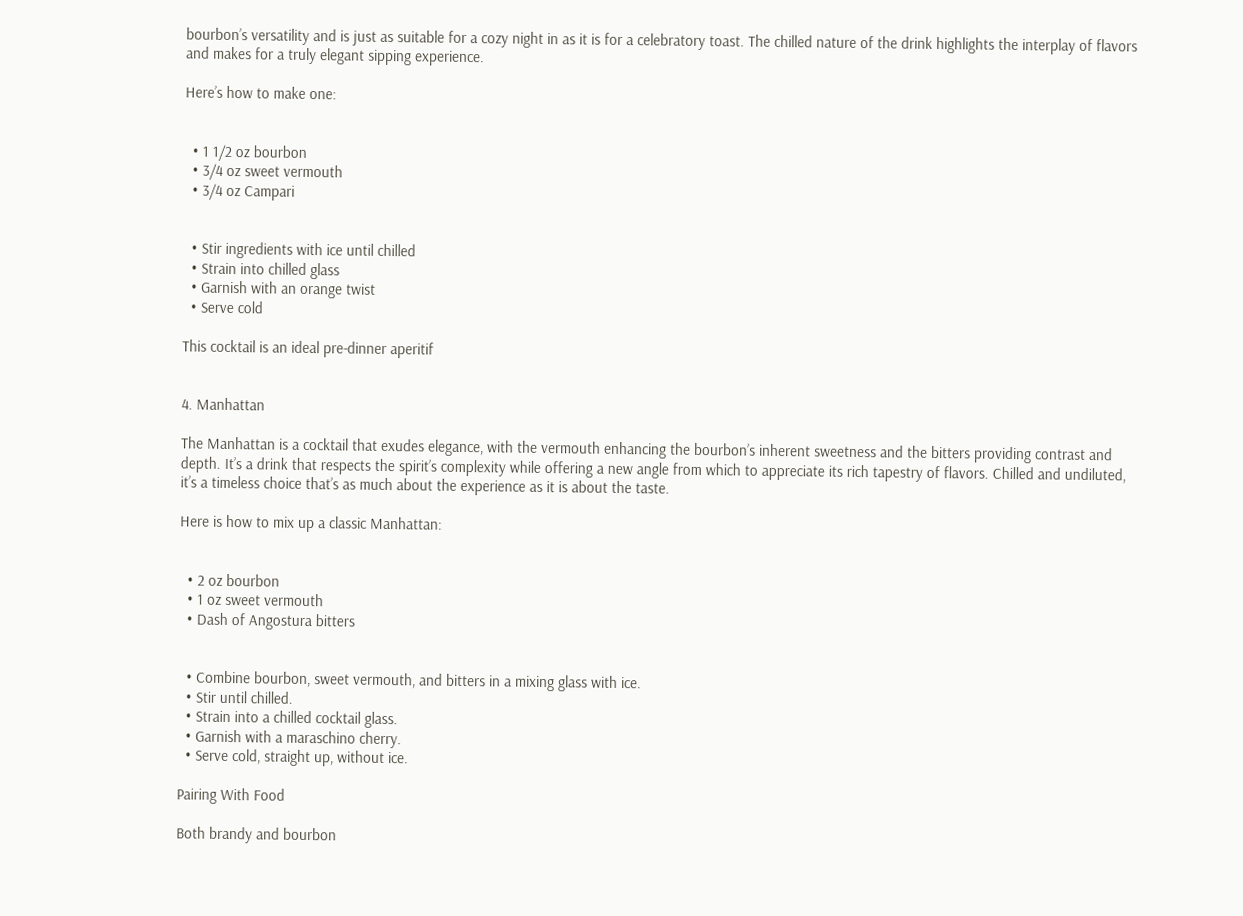bourbon’s versatility and is just as suitable for a cozy night in as it is for a celebratory toast. The chilled nature of the drink highlights the interplay of flavors and makes for a truly elegant sipping experience.

Here’s how to make one:


  • 1 1/2 oz bourbon
  • 3/4 oz sweet vermouth
  • 3/4 oz Campari


  • Stir ingredients with ice until chilled
  • Strain into chilled glass
  • Garnish with an orange twist
  • Serve cold

This cocktail is an ideal pre-dinner aperitif


4. Manhattan

The Manhattan is a cocktail that exudes elegance, with the vermouth enhancing the bourbon’s inherent sweetness and the bitters providing contrast and depth. It’s a drink that respects the spirit’s complexity while offering a new angle from which to appreciate its rich tapestry of flavors. Chilled and undiluted, it’s a timeless choice that’s as much about the experience as it is about the taste.

Here is how to mix up a classic Manhattan:


  • 2 oz bourbon
  • 1 oz sweet vermouth
  • Dash of Angostura bitters


  • Combine bourbon, sweet vermouth, and bitters in a mixing glass with ice.
  • Stir until chilled.
  • Strain into a chilled cocktail glass.
  • Garnish with a maraschino cherry.
  • Serve cold, straight up, without ice.

Pairing With Food

Both brandy and bourbon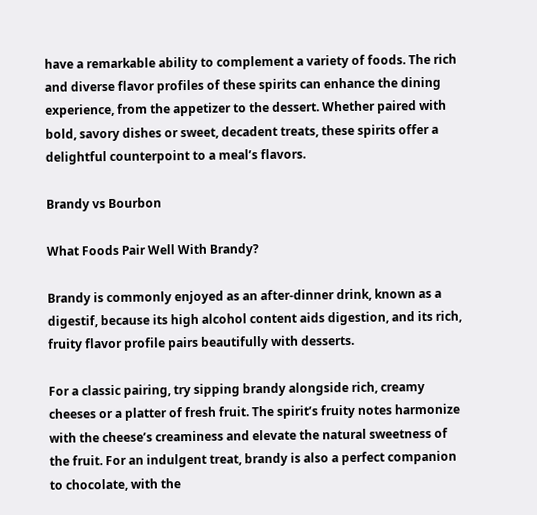have a remarkable ability to complement a variety of foods. The rich and diverse flavor profiles of these spirits can enhance the dining experience, from the appetizer to the dessert. Whether paired with bold, savory dishes or sweet, decadent treats, these spirits offer a delightful counterpoint to a meal’s flavors.

Brandy vs Bourbon

What Foods Pair Well With Brandy?

Brandy is commonly enjoyed as an after-dinner drink, known as a digestif, because its high alcohol content aids digestion, and its rich, fruity flavor profile pairs beautifully with desserts.

For a classic pairing, try sipping brandy alongside rich, creamy cheeses or a platter of fresh fruit. The spirit’s fruity notes harmonize with the cheese’s creaminess and elevate the natural sweetness of the fruit. For an indulgent treat, brandy is also a perfect companion to chocolate, with the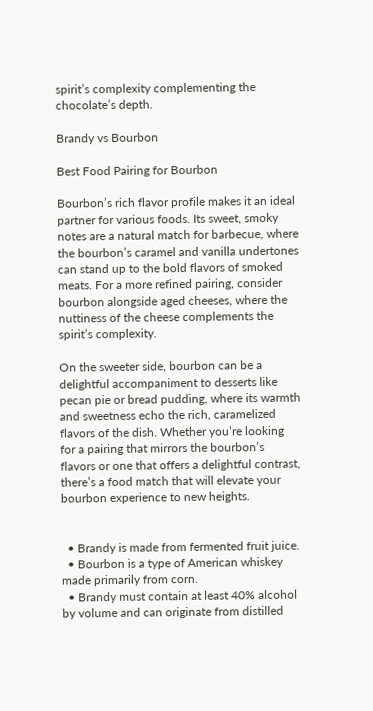spirit’s complexity complementing the chocolate’s depth.

Brandy vs Bourbon

Best Food Pairing for Bourbon

Bourbon’s rich flavor profile makes it an ideal partner for various foods. Its sweet, smoky notes are a natural match for barbecue, where the bourbon’s caramel and vanilla undertones can stand up to the bold flavors of smoked meats. For a more refined pairing, consider bourbon alongside aged cheeses, where the nuttiness of the cheese complements the spirit’s complexity.

On the sweeter side, bourbon can be a delightful accompaniment to desserts like pecan pie or bread pudding, where its warmth and sweetness echo the rich, caramelized flavors of the dish. Whether you’re looking for a pairing that mirrors the bourbon’s flavors or one that offers a delightful contrast, there’s a food match that will elevate your bourbon experience to new heights.


  • Brandy is made from fermented fruit juice.
  • Bourbon is a type of American whiskey made primarily from corn.
  • Brandy must contain at least 40% alcohol by volume and can originate from distilled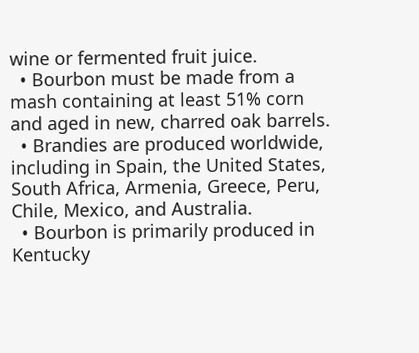wine or fermented fruit juice.
  • Bourbon must be made from a mash containing at least 51% corn and aged in new, charred oak barrels.
  • Brandies are produced worldwide, including in Spain, the United States, South Africa, Armenia, Greece, Peru, Chile, Mexico, and Australia.
  • Bourbon is primarily produced in Kentucky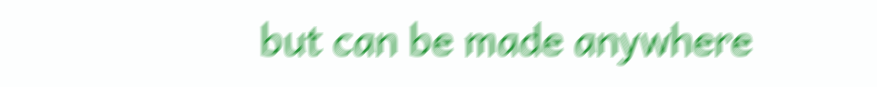but can be made anywhere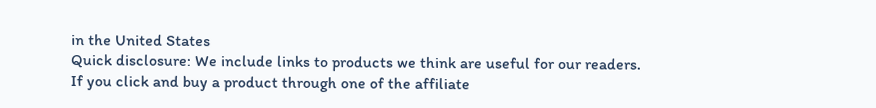in the United States
Quick disclosure: We include links to products we think are useful for our readers. If you click and buy a product through one of the affiliate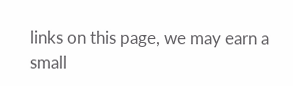links on this page, we may earn a small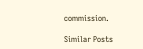commission.

Similar Posts